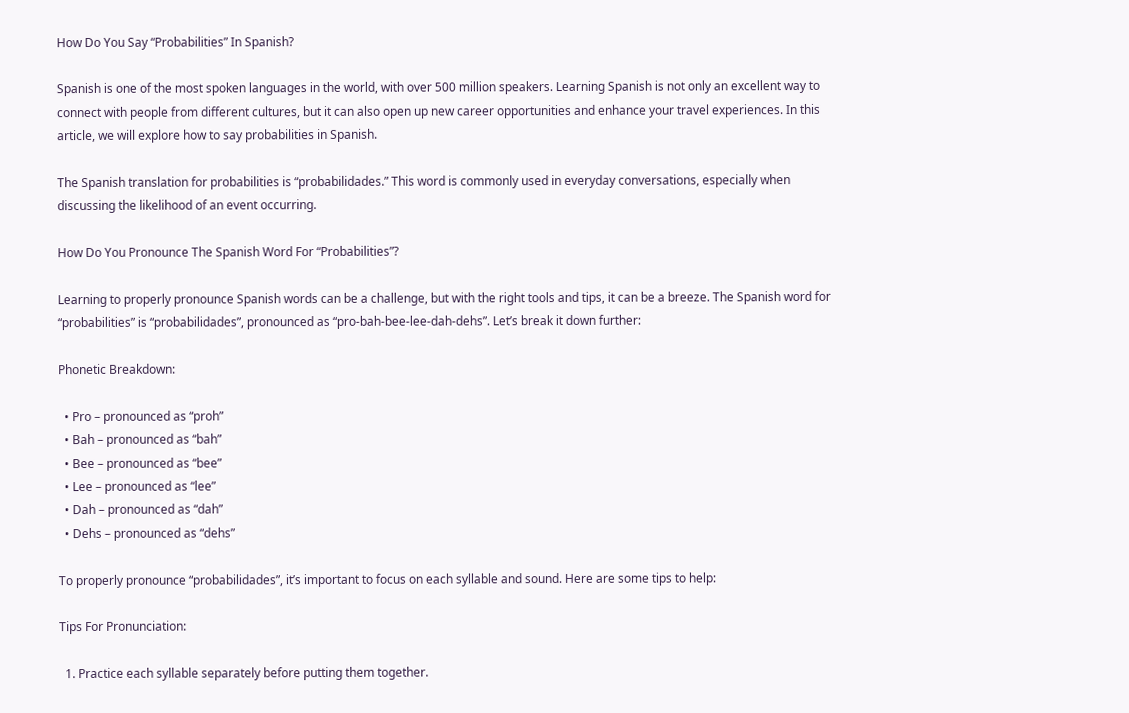How Do You Say “Probabilities” In Spanish?

Spanish is one of the most spoken languages in the world, with over 500 million speakers. Learning Spanish is not only an excellent way to connect with people from different cultures, but it can also open up new career opportunities and enhance your travel experiences. In this article, we will explore how to say probabilities in Spanish.

The Spanish translation for probabilities is “probabilidades.” This word is commonly used in everyday conversations, especially when discussing the likelihood of an event occurring.

How Do You Pronounce The Spanish Word For “Probabilities”?

Learning to properly pronounce Spanish words can be a challenge, but with the right tools and tips, it can be a breeze. The Spanish word for “probabilities” is “probabilidades”, pronounced as “pro-bah-bee-lee-dah-dehs”. Let’s break it down further:

Phonetic Breakdown:

  • Pro – pronounced as “proh”
  • Bah – pronounced as “bah”
  • Bee – pronounced as “bee”
  • Lee – pronounced as “lee”
  • Dah – pronounced as “dah”
  • Dehs – pronounced as “dehs”

To properly pronounce “probabilidades”, it’s important to focus on each syllable and sound. Here are some tips to help:

Tips For Pronunciation:

  1. Practice each syllable separately before putting them together.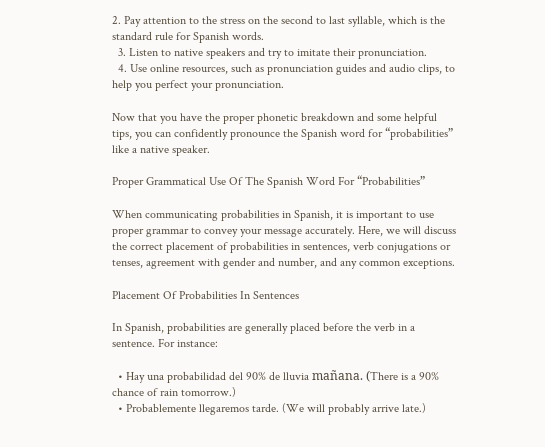2. Pay attention to the stress on the second to last syllable, which is the standard rule for Spanish words.
  3. Listen to native speakers and try to imitate their pronunciation.
  4. Use online resources, such as pronunciation guides and audio clips, to help you perfect your pronunciation.

Now that you have the proper phonetic breakdown and some helpful tips, you can confidently pronounce the Spanish word for “probabilities” like a native speaker.

Proper Grammatical Use Of The Spanish Word For “Probabilities”

When communicating probabilities in Spanish, it is important to use proper grammar to convey your message accurately. Here, we will discuss the correct placement of probabilities in sentences, verb conjugations or tenses, agreement with gender and number, and any common exceptions.

Placement Of Probabilities In Sentences

In Spanish, probabilities are generally placed before the verb in a sentence. For instance:

  • Hay una probabilidad del 90% de lluvia mañana. (There is a 90% chance of rain tomorrow.)
  • Probablemente llegaremos tarde. (We will probably arrive late.)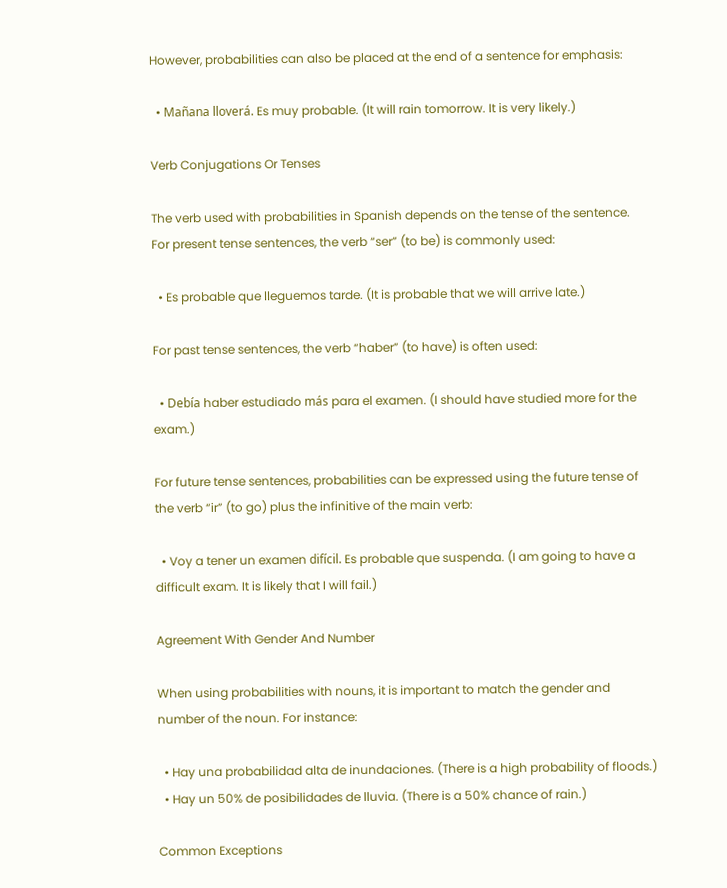However, probabilities can also be placed at the end of a sentence for emphasis:

  • Mañana lloverá. Es muy probable. (It will rain tomorrow. It is very likely.)

Verb Conjugations Or Tenses

The verb used with probabilities in Spanish depends on the tense of the sentence. For present tense sentences, the verb “ser” (to be) is commonly used:

  • Es probable que lleguemos tarde. (It is probable that we will arrive late.)

For past tense sentences, the verb “haber” (to have) is often used:

  • Debía haber estudiado más para el examen. (I should have studied more for the exam.)

For future tense sentences, probabilities can be expressed using the future tense of the verb “ir” (to go) plus the infinitive of the main verb:

  • Voy a tener un examen difícil. Es probable que suspenda. (I am going to have a difficult exam. It is likely that I will fail.)

Agreement With Gender And Number

When using probabilities with nouns, it is important to match the gender and number of the noun. For instance:

  • Hay una probabilidad alta de inundaciones. (There is a high probability of floods.)
  • Hay un 50% de posibilidades de lluvia. (There is a 50% chance of rain.)

Common Exceptions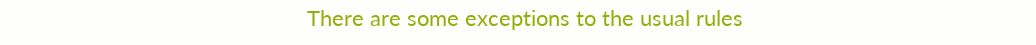There are some exceptions to the usual rules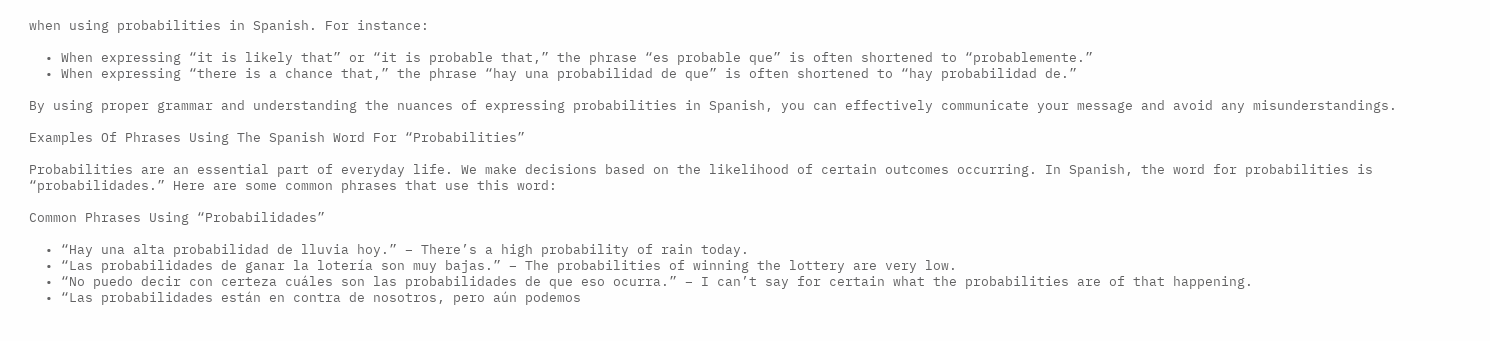when using probabilities in Spanish. For instance:

  • When expressing “it is likely that” or “it is probable that,” the phrase “es probable que” is often shortened to “probablemente.”
  • When expressing “there is a chance that,” the phrase “hay una probabilidad de que” is often shortened to “hay probabilidad de.”

By using proper grammar and understanding the nuances of expressing probabilities in Spanish, you can effectively communicate your message and avoid any misunderstandings.

Examples Of Phrases Using The Spanish Word For “Probabilities”

Probabilities are an essential part of everyday life. We make decisions based on the likelihood of certain outcomes occurring. In Spanish, the word for probabilities is “probabilidades.” Here are some common phrases that use this word:

Common Phrases Using “Probabilidades”

  • “Hay una alta probabilidad de lluvia hoy.” – There’s a high probability of rain today.
  • “Las probabilidades de ganar la lotería son muy bajas.” – The probabilities of winning the lottery are very low.
  • “No puedo decir con certeza cuáles son las probabilidades de que eso ocurra.” – I can’t say for certain what the probabilities are of that happening.
  • “Las probabilidades están en contra de nosotros, pero aún podemos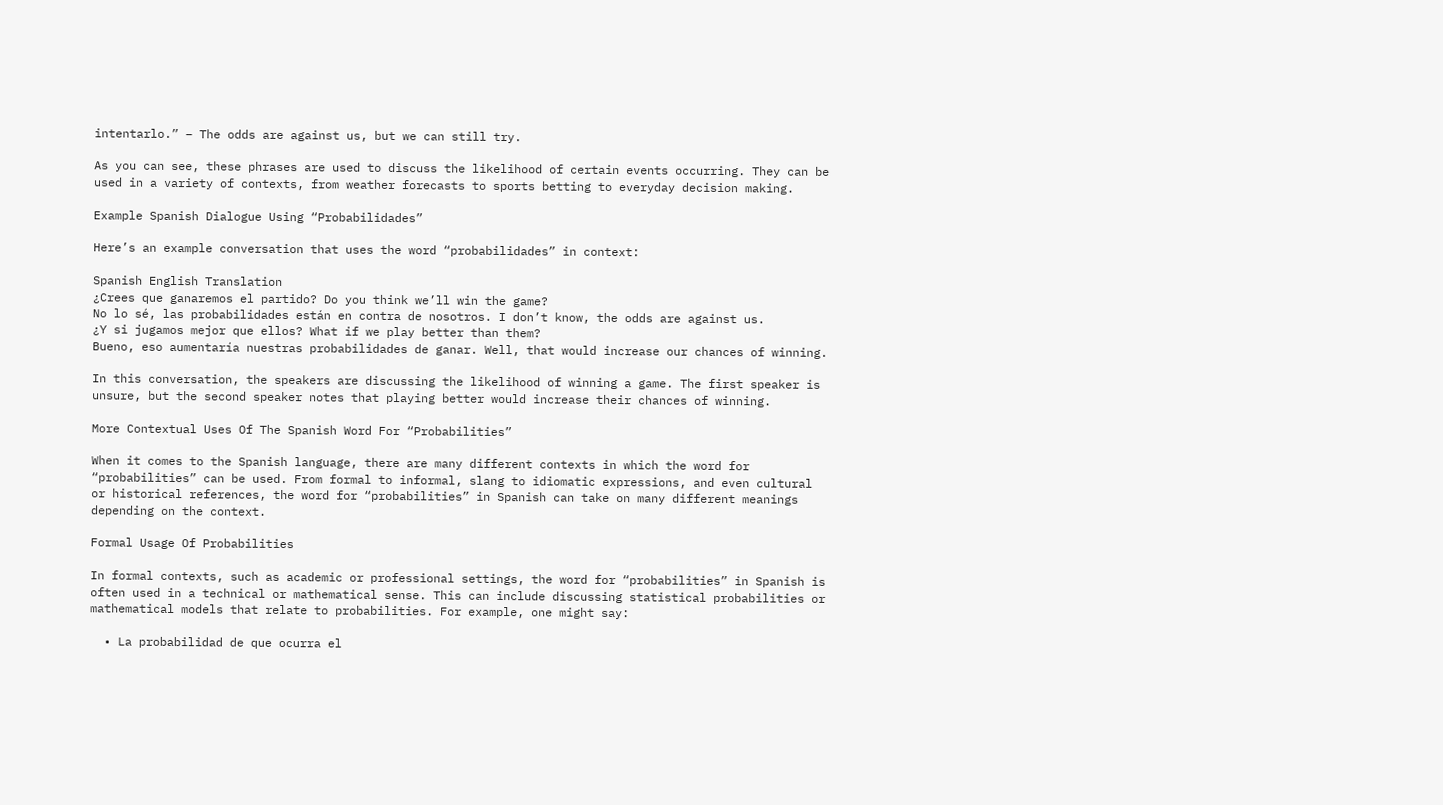intentarlo.” – The odds are against us, but we can still try.

As you can see, these phrases are used to discuss the likelihood of certain events occurring. They can be used in a variety of contexts, from weather forecasts to sports betting to everyday decision making.

Example Spanish Dialogue Using “Probabilidades”

Here’s an example conversation that uses the word “probabilidades” in context:

Spanish English Translation
¿Crees que ganaremos el partido? Do you think we’ll win the game?
No lo sé, las probabilidades están en contra de nosotros. I don’t know, the odds are against us.
¿Y si jugamos mejor que ellos? What if we play better than them?
Bueno, eso aumentaría nuestras probabilidades de ganar. Well, that would increase our chances of winning.

In this conversation, the speakers are discussing the likelihood of winning a game. The first speaker is unsure, but the second speaker notes that playing better would increase their chances of winning.

More Contextual Uses Of The Spanish Word For “Probabilities”

When it comes to the Spanish language, there are many different contexts in which the word for “probabilities” can be used. From formal to informal, slang to idiomatic expressions, and even cultural or historical references, the word for “probabilities” in Spanish can take on many different meanings depending on the context.

Formal Usage Of Probabilities

In formal contexts, such as academic or professional settings, the word for “probabilities” in Spanish is often used in a technical or mathematical sense. This can include discussing statistical probabilities or mathematical models that relate to probabilities. For example, one might say:

  • La probabilidad de que ocurra el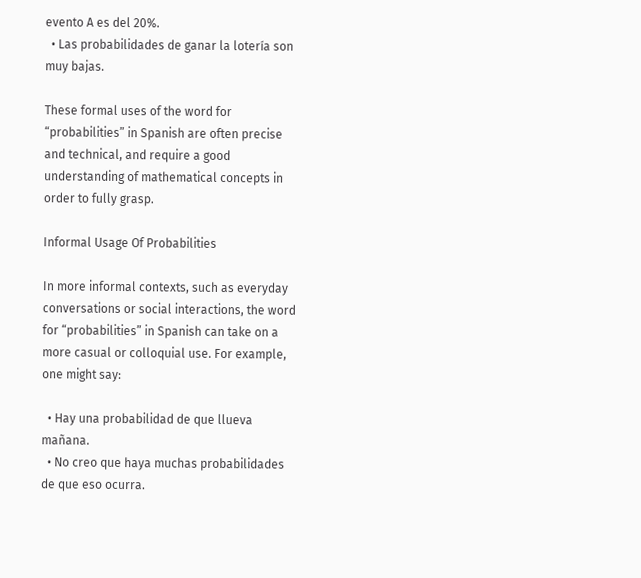evento A es del 20%.
  • Las probabilidades de ganar la lotería son muy bajas.

These formal uses of the word for “probabilities” in Spanish are often precise and technical, and require a good understanding of mathematical concepts in order to fully grasp.

Informal Usage Of Probabilities

In more informal contexts, such as everyday conversations or social interactions, the word for “probabilities” in Spanish can take on a more casual or colloquial use. For example, one might say:

  • Hay una probabilidad de que llueva mañana.
  • No creo que haya muchas probabilidades de que eso ocurra.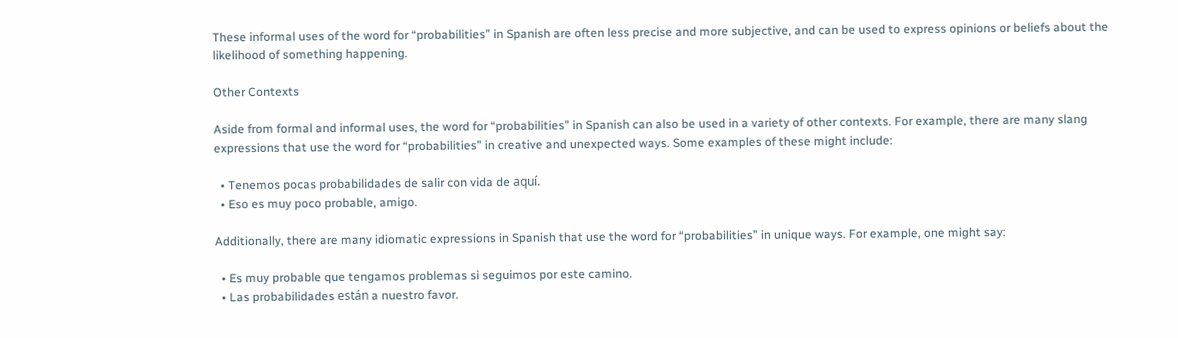These informal uses of the word for “probabilities” in Spanish are often less precise and more subjective, and can be used to express opinions or beliefs about the likelihood of something happening.

Other Contexts

Aside from formal and informal uses, the word for “probabilities” in Spanish can also be used in a variety of other contexts. For example, there are many slang expressions that use the word for “probabilities” in creative and unexpected ways. Some examples of these might include:

  • Tenemos pocas probabilidades de salir con vida de aquí.
  • Eso es muy poco probable, amigo.

Additionally, there are many idiomatic expressions in Spanish that use the word for “probabilities” in unique ways. For example, one might say:

  • Es muy probable que tengamos problemas si seguimos por este camino.
  • Las probabilidades están a nuestro favor.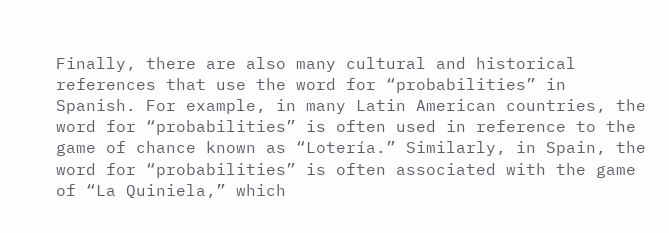Finally, there are also many cultural and historical references that use the word for “probabilities” in Spanish. For example, in many Latin American countries, the word for “probabilities” is often used in reference to the game of chance known as “Lotería.” Similarly, in Spain, the word for “probabilities” is often associated with the game of “La Quiniela,” which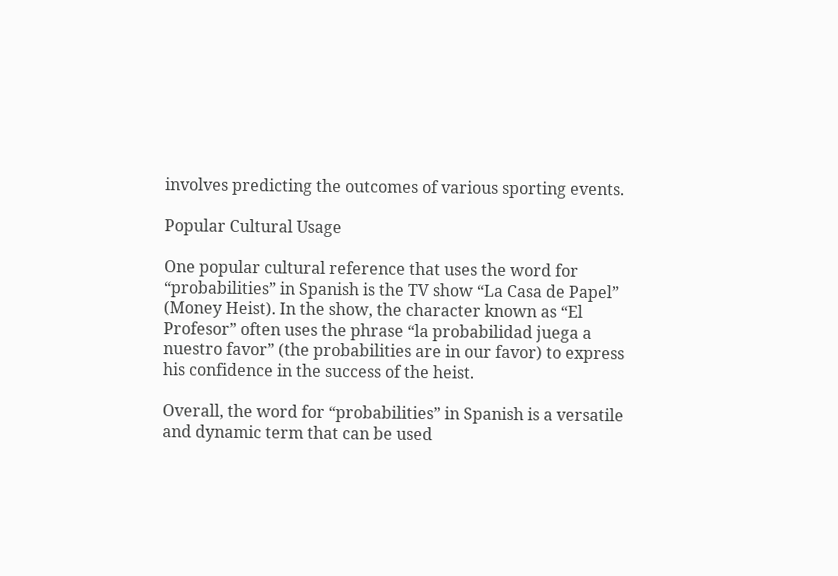involves predicting the outcomes of various sporting events.

Popular Cultural Usage

One popular cultural reference that uses the word for “probabilities” in Spanish is the TV show “La Casa de Papel” (Money Heist). In the show, the character known as “El Profesor” often uses the phrase “la probabilidad juega a nuestro favor” (the probabilities are in our favor) to express his confidence in the success of the heist.

Overall, the word for “probabilities” in Spanish is a versatile and dynamic term that can be used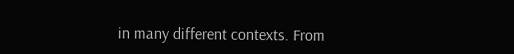in many different contexts. From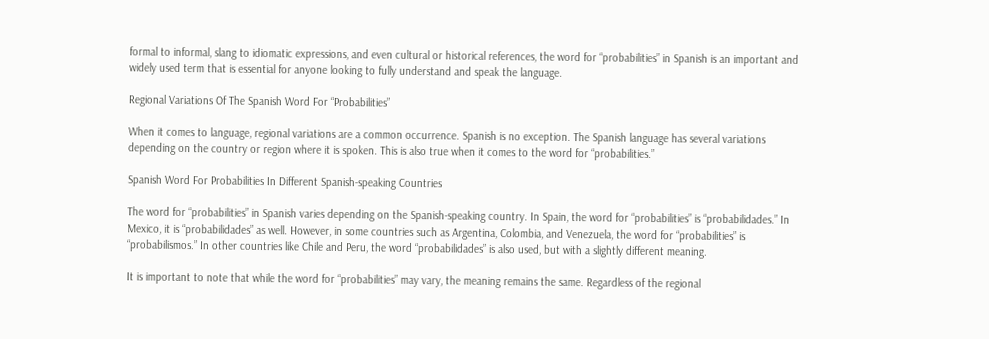formal to informal, slang to idiomatic expressions, and even cultural or historical references, the word for “probabilities” in Spanish is an important and widely used term that is essential for anyone looking to fully understand and speak the language.

Regional Variations Of The Spanish Word For “Probabilities”

When it comes to language, regional variations are a common occurrence. Spanish is no exception. The Spanish language has several variations depending on the country or region where it is spoken. This is also true when it comes to the word for “probabilities.”

Spanish Word For Probabilities In Different Spanish-speaking Countries

The word for “probabilities” in Spanish varies depending on the Spanish-speaking country. In Spain, the word for “probabilities” is “probabilidades.” In Mexico, it is “probabilidades” as well. However, in some countries such as Argentina, Colombia, and Venezuela, the word for “probabilities” is “probabilismos.” In other countries like Chile and Peru, the word “probabilidades” is also used, but with a slightly different meaning.

It is important to note that while the word for “probabilities” may vary, the meaning remains the same. Regardless of the regional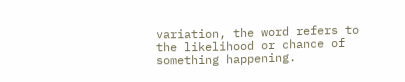variation, the word refers to the likelihood or chance of something happening.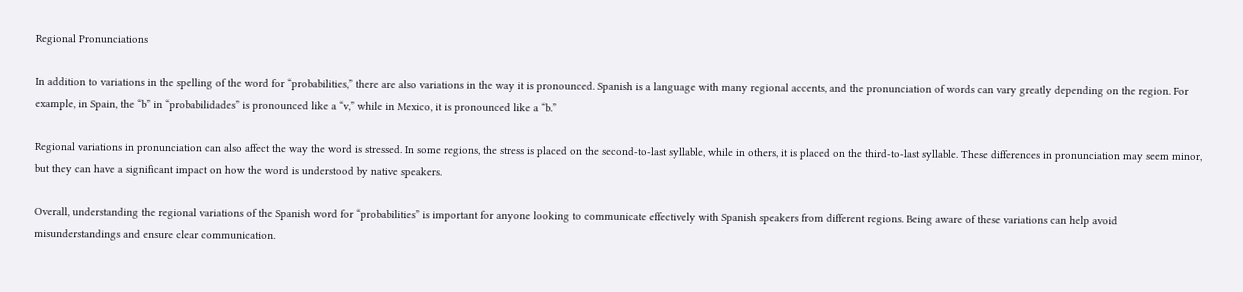Regional Pronunciations

In addition to variations in the spelling of the word for “probabilities,” there are also variations in the way it is pronounced. Spanish is a language with many regional accents, and the pronunciation of words can vary greatly depending on the region. For example, in Spain, the “b” in “probabilidades” is pronounced like a “v,” while in Mexico, it is pronounced like a “b.”

Regional variations in pronunciation can also affect the way the word is stressed. In some regions, the stress is placed on the second-to-last syllable, while in others, it is placed on the third-to-last syllable. These differences in pronunciation may seem minor, but they can have a significant impact on how the word is understood by native speakers.

Overall, understanding the regional variations of the Spanish word for “probabilities” is important for anyone looking to communicate effectively with Spanish speakers from different regions. Being aware of these variations can help avoid misunderstandings and ensure clear communication.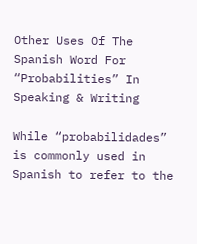Other Uses Of The Spanish Word For “Probabilities” In Speaking & Writing

While “probabilidades” is commonly used in Spanish to refer to the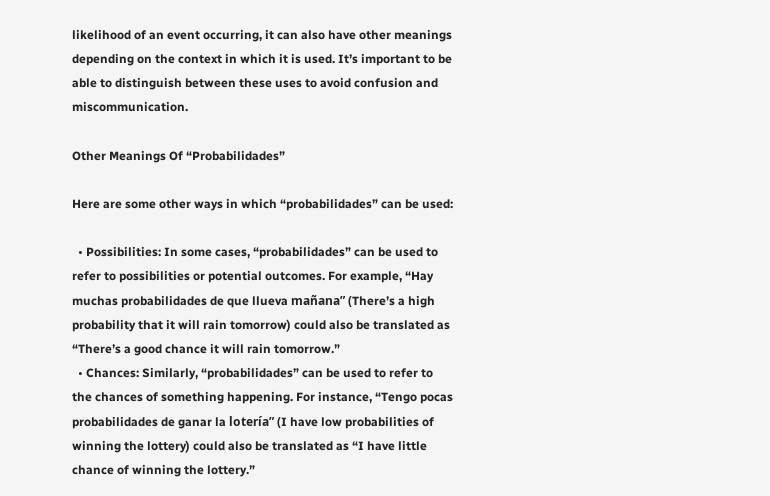likelihood of an event occurring, it can also have other meanings depending on the context in which it is used. It’s important to be able to distinguish between these uses to avoid confusion and miscommunication.

Other Meanings Of “Probabilidades”

Here are some other ways in which “probabilidades” can be used:

  • Possibilities: In some cases, “probabilidades” can be used to refer to possibilities or potential outcomes. For example, “Hay muchas probabilidades de que llueva mañana” (There’s a high probability that it will rain tomorrow) could also be translated as “There’s a good chance it will rain tomorrow.”
  • Chances: Similarly, “probabilidades” can be used to refer to the chances of something happening. For instance, “Tengo pocas probabilidades de ganar la lotería” (I have low probabilities of winning the lottery) could also be translated as “I have little chance of winning the lottery.”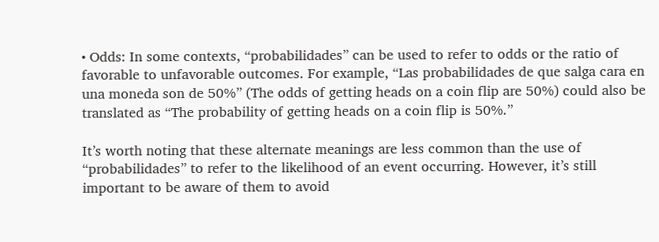• Odds: In some contexts, “probabilidades” can be used to refer to odds or the ratio of favorable to unfavorable outcomes. For example, “Las probabilidades de que salga cara en una moneda son de 50%” (The odds of getting heads on a coin flip are 50%) could also be translated as “The probability of getting heads on a coin flip is 50%.”

It’s worth noting that these alternate meanings are less common than the use of “probabilidades” to refer to the likelihood of an event occurring. However, it’s still important to be aware of them to avoid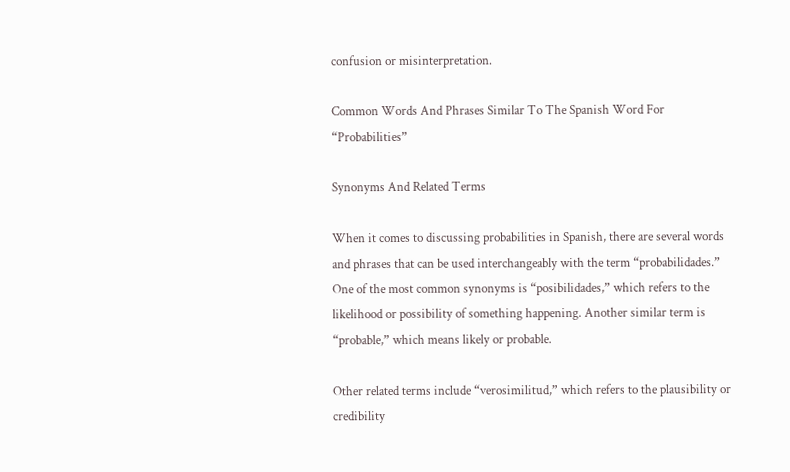confusion or misinterpretation.

Common Words And Phrases Similar To The Spanish Word For “Probabilities”

Synonyms And Related Terms

When it comes to discussing probabilities in Spanish, there are several words and phrases that can be used interchangeably with the term “probabilidades.” One of the most common synonyms is “posibilidades,” which refers to the likelihood or possibility of something happening. Another similar term is “probable,” which means likely or probable.

Other related terms include “verosimilitud,” which refers to the plausibility or credibility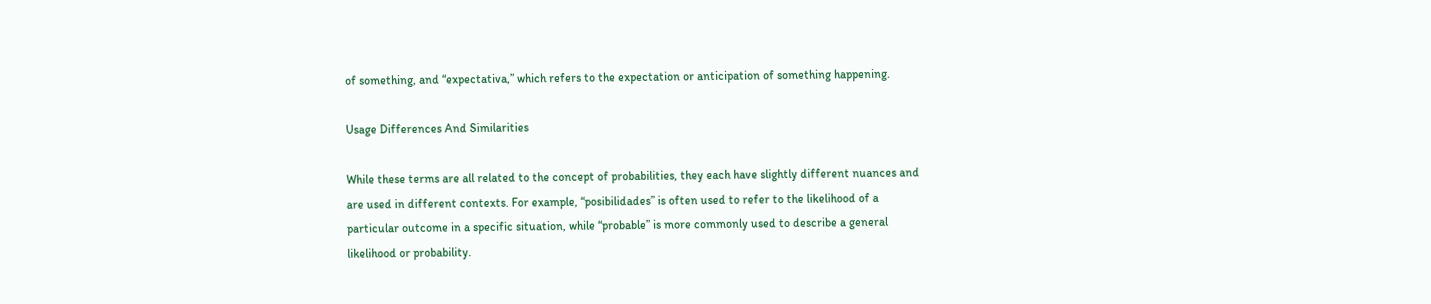of something, and “expectativa,” which refers to the expectation or anticipation of something happening.

Usage Differences And Similarities

While these terms are all related to the concept of probabilities, they each have slightly different nuances and are used in different contexts. For example, “posibilidades” is often used to refer to the likelihood of a particular outcome in a specific situation, while “probable” is more commonly used to describe a general likelihood or probability.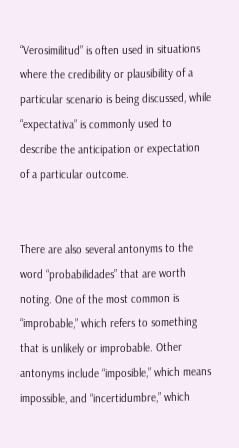“Verosimilitud” is often used in situations where the credibility or plausibility of a particular scenario is being discussed, while “expectativa” is commonly used to describe the anticipation or expectation of a particular outcome.


There are also several antonyms to the word “probabilidades” that are worth noting. One of the most common is “improbable,” which refers to something that is unlikely or improbable. Other antonyms include “imposible,” which means impossible, and “incertidumbre,” which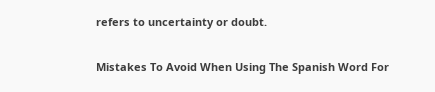refers to uncertainty or doubt.

Mistakes To Avoid When Using The Spanish Word For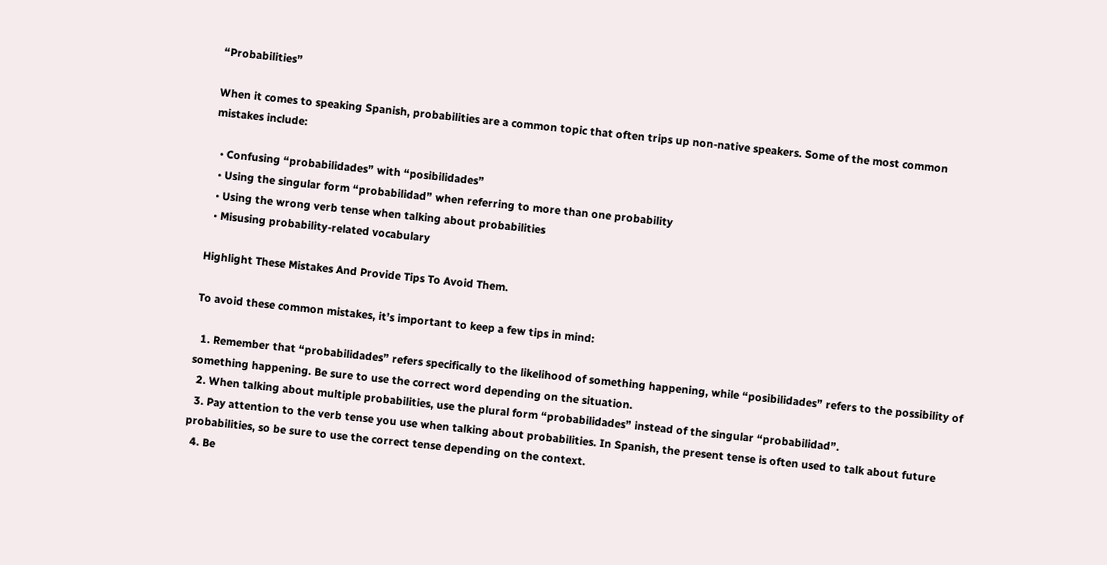“Probabilities”

When it comes to speaking Spanish, probabilities are a common topic that often trips up non-native speakers. Some of the most common mistakes include:

  • Confusing “probabilidades” with “posibilidades”
  • Using the singular form “probabilidad” when referring to more than one probability
  • Using the wrong verb tense when talking about probabilities
  • Misusing probability-related vocabulary

Highlight These Mistakes And Provide Tips To Avoid Them.

To avoid these common mistakes, it’s important to keep a few tips in mind:

  1. Remember that “probabilidades” refers specifically to the likelihood of something happening, while “posibilidades” refers to the possibility of something happening. Be sure to use the correct word depending on the situation.
  2. When talking about multiple probabilities, use the plural form “probabilidades” instead of the singular “probabilidad”.
  3. Pay attention to the verb tense you use when talking about probabilities. In Spanish, the present tense is often used to talk about future probabilities, so be sure to use the correct tense depending on the context.
  4. Be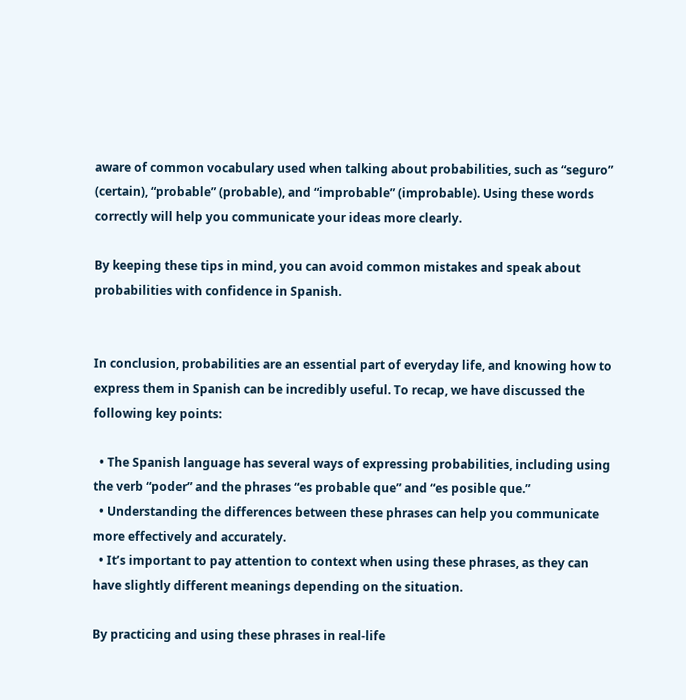aware of common vocabulary used when talking about probabilities, such as “seguro” (certain), “probable” (probable), and “improbable” (improbable). Using these words correctly will help you communicate your ideas more clearly.

By keeping these tips in mind, you can avoid common mistakes and speak about probabilities with confidence in Spanish.


In conclusion, probabilities are an essential part of everyday life, and knowing how to express them in Spanish can be incredibly useful. To recap, we have discussed the following key points:

  • The Spanish language has several ways of expressing probabilities, including using the verb “poder” and the phrases “es probable que” and “es posible que.”
  • Understanding the differences between these phrases can help you communicate more effectively and accurately.
  • It’s important to pay attention to context when using these phrases, as they can have slightly different meanings depending on the situation.

By practicing and using these phrases in real-life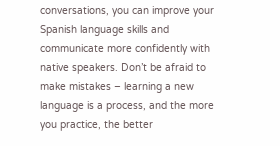conversations, you can improve your Spanish language skills and communicate more confidently with native speakers. Don’t be afraid to make mistakes – learning a new language is a process, and the more you practice, the better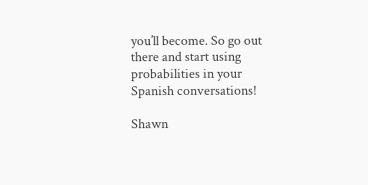you’ll become. So go out there and start using probabilities in your Spanish conversations!

Shawn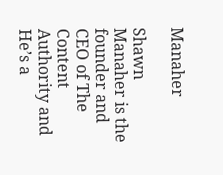Manaher

Shawn Manaher is the founder and CEO of The Content Authority and He’s a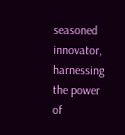seasoned innovator, harnessing the power of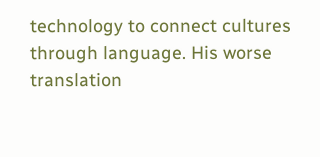technology to connect cultures through language. His worse translation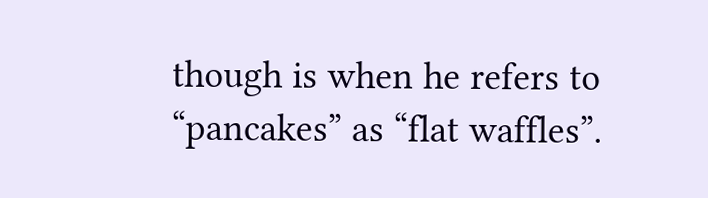though is when he refers to “pancakes” as “flat waffles”.